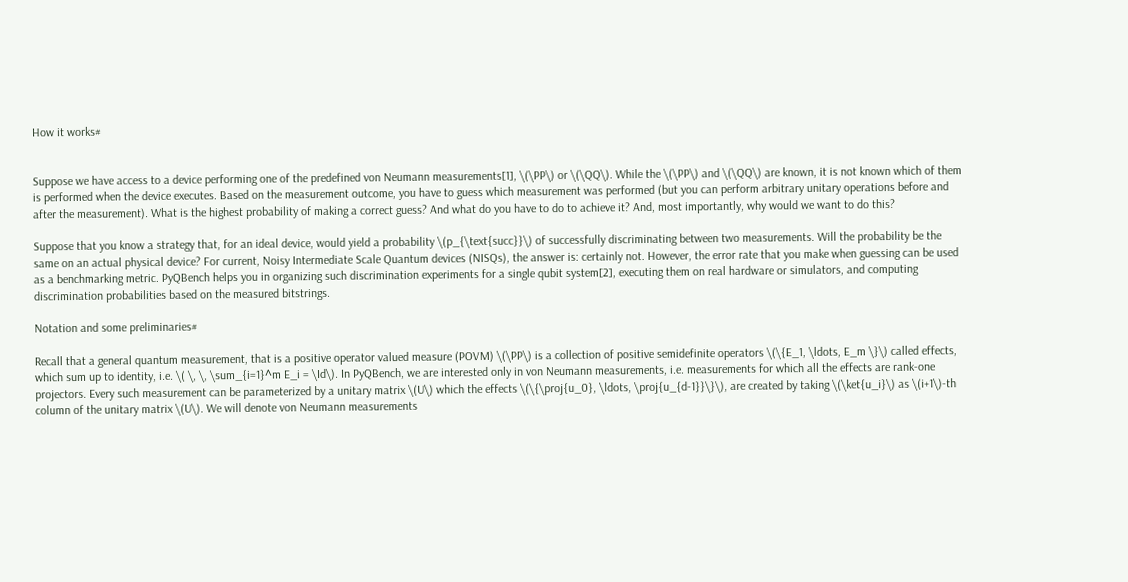How it works#


Suppose we have access to a device performing one of the predefined von Neumann measurements[1], \(\PP\) or \(\QQ\). While the \(\PP\) and \(\QQ\) are known, it is not known which of them is performed when the device executes. Based on the measurement outcome, you have to guess which measurement was performed (but you can perform arbitrary unitary operations before and after the measurement). What is the highest probability of making a correct guess? And what do you have to do to achieve it? And, most importantly, why would we want to do this?

Suppose that you know a strategy that, for an ideal device, would yield a probability \(p_{\text{succ}}\) of successfully discriminating between two measurements. Will the probability be the same on an actual physical device? For current, Noisy Intermediate Scale Quantum devices (NISQs), the answer is: certainly not. However, the error rate that you make when guessing can be used as a benchmarking metric. PyQBench helps you in organizing such discrimination experiments for a single qubit system[2], executing them on real hardware or simulators, and computing discrimination probabilities based on the measured bitstrings.

Notation and some preliminaries#

Recall that a general quantum measurement, that is a positive operator valued measure (POVM) \(\PP\) is a collection of positive semidefinite operators \(\{E_1, \ldots, E_m \}\) called effects, which sum up to identity, i.e. \( \, \, \sum_{i=1}^m E_i = \Id\). In PyQBench, we are interested only in von Neumann measurements, i.e. measurements for which all the effects are rank-one projectors. Every such measurement can be parameterized by a unitary matrix \(U\) which the effects \(\{\proj{u_0}, \ldots, \proj{u_{d-1}}\}\), are created by taking \(\ket{u_i}\) as \(i+1\)-th column of the unitary matrix \(U\). We will denote von Neumann measurements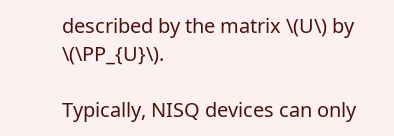described by the matrix \(U\) by \(\PP_{U}\).

Typically, NISQ devices can only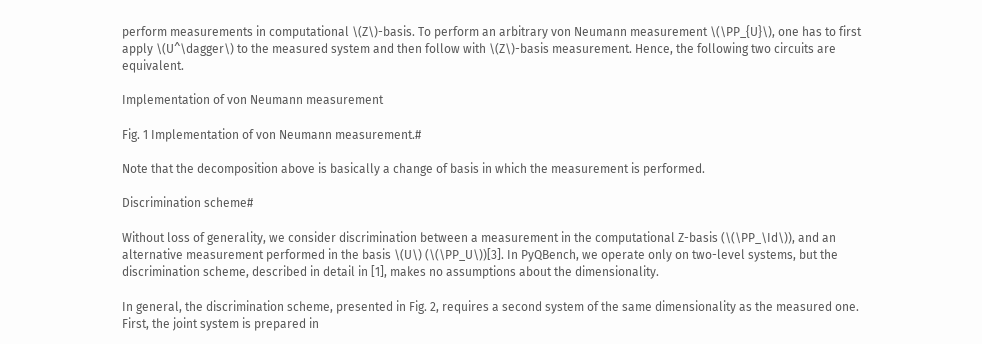perform measurements in computational \(Z\)-basis. To perform an arbitrary von Neumann measurement \(\PP_{U}\), one has to first apply \(U^\dagger\) to the measured system and then follow with \(Z\)-basis measurement. Hence, the following two circuits are equivalent.

Implementation of von Neumann measurement

Fig. 1 Implementation of von Neumann measurement.#

Note that the decomposition above is basically a change of basis in which the measurement is performed.

Discrimination scheme#

Without loss of generality, we consider discrimination between a measurement in the computational Z-basis (\(\PP_\Id\)), and an alternative measurement performed in the basis \(U\) (\(\PP_U\))[3]. In PyQBench, we operate only on two-level systems, but the discrimination scheme, described in detail in [1], makes no assumptions about the dimensionality.

In general, the discrimination scheme, presented in Fig. 2, requires a second system of the same dimensionality as the measured one. First, the joint system is prepared in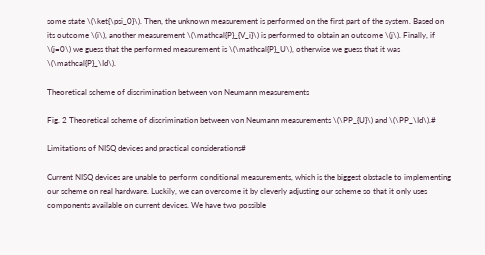some state \(\ket{\psi_0}\). Then, the unknown measurement is performed on the first part of the system. Based on its outcome \(i\), another measurement \(\mathcal{P}_{V_i}\) is performed to obtain an outcome \(j\). Finally, if \(j=0\) we guess that the performed measurement is \(\mathcal{P}_U\), otherwise we guess that it was \(\mathcal{P}_\Id\).

Theoretical scheme of discrimination between von Neumann measurements

Fig. 2 Theoretical scheme of discrimination between von Neumann measurements \(\PP_{U}\) and \(\PP_\Id\).#

Limitations of NISQ devices and practical considerations#

Current NISQ devices are unable to perform conditional measurements, which is the biggest obstacle to implementing our scheme on real hardware. Luckily, we can overcome it by cleverly adjusting our scheme so that it only uses components available on current devices. We have two possible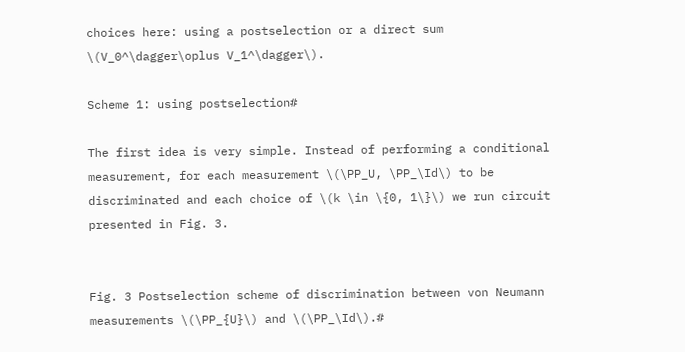choices here: using a postselection or a direct sum \(V_0^\dagger\oplus V_1^\dagger\).

Scheme 1: using postselection#

The first idea is very simple. Instead of performing a conditional measurement, for each measurement \(\PP_U, \PP_\Id\) to be discriminated and each choice of \(k \in \{0, 1\}\) we run circuit presented in Fig. 3.


Fig. 3 Postselection scheme of discrimination between von Neumann measurements \(\PP_{U}\) and \(\PP_\Id\).#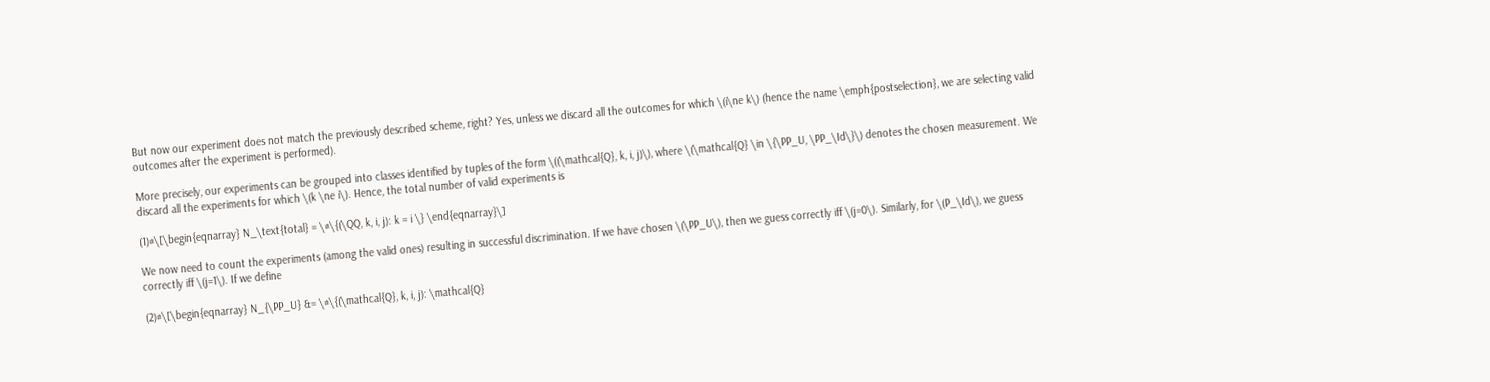But now our experiment does not match the previously described scheme, right? Yes, unless we discard all the outcomes for which \(i\ne k\) (hence the name \emph{postselection}, we are selecting valid outcomes after the experiment is performed).

More precisely, our experiments can be grouped into classes identified by tuples of the form \((\mathcal{Q}, k, i, j)\), where \(\mathcal{Q} \in \{\PP_U, \PP_\Id\}\) denotes the chosen measurement. We discard all the experiments for which \(k \ne i\). Hence, the total number of valid experiments is

(1)#\[\begin{eqnarray} N_\text{total} = \#\{(\QQ, k, i, j): k = i \} \end{eqnarray}\]

We now need to count the experiments (among the valid ones) resulting in successful discrimination. If we have chosen \(\PP_U\), then we guess correctly iff \(j=0\). Similarly, for \(P_\Id\), we guess correctly iff \(j=1\). If we define

(2)#\[\begin{eqnarray} N_{\PP_U} &= \#\{(\mathcal{Q}, k, i, j): \mathcal{Q}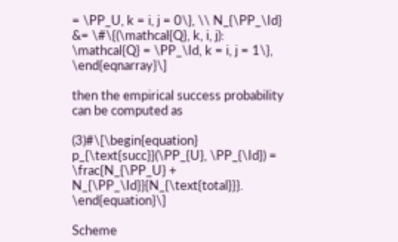= \PP_U, k = i, j = 0\}, \\ N_{\PP_\Id} &= \#\{(\mathcal{Q}, k, i, j): \mathcal{Q} = \PP_\Id, k = i, j = 1\}, \end{eqnarray}\]

then the empirical success probability can be computed as

(3)#\[\begin{equation} p_{\text{succ}}(\PP_{U}, \PP_{\Id}) = \frac{N_{\PP_U} + N_{\PP_\Id}}{N_{\text{total}}}. \end{equation}\]

Scheme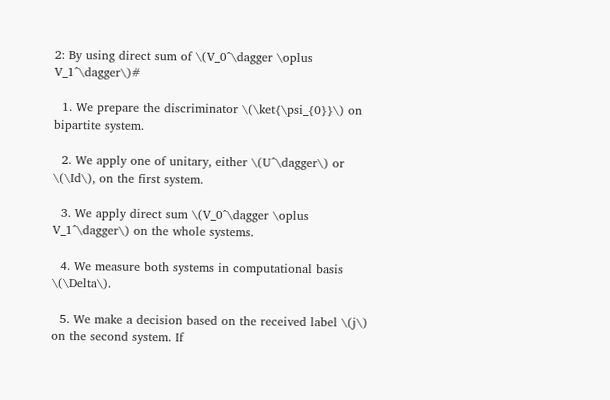2: By using direct sum of \(V_0^\dagger \oplus V_1^\dagger\)#

  1. We prepare the discriminator \(\ket{\psi_{0}}\) on bipartite system.

  2. We apply one of unitary, either \(U^\dagger\) or \(\Id\), on the first system.

  3. We apply direct sum \(V_0^\dagger \oplus V_1^\dagger\) on the whole systems.

  4. We measure both systems in computational basis \(\Delta\).

  5. We make a decision based on the received label \(j\) on the second system. If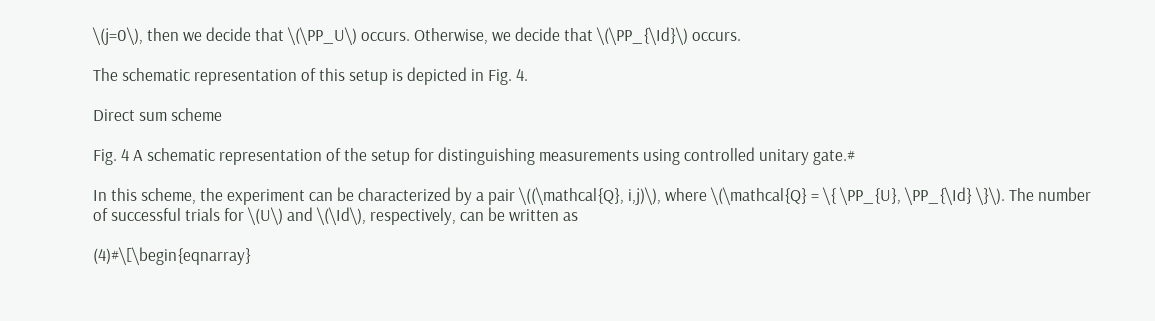\(j=0\), then we decide that \(\PP_U\) occurs. Otherwise, we decide that \(\PP_{\Id}\) occurs.

The schematic representation of this setup is depicted in Fig. 4.

Direct sum scheme

Fig. 4 A schematic representation of the setup for distinguishing measurements using controlled unitary gate.#

In this scheme, the experiment can be characterized by a pair \((\mathcal{Q}, i,j)\), where \(\mathcal{Q} = \{ \PP_{U}, \PP_{\Id} \}\). The number of successful trials for \(U\) and \(\Id\), respectively, can be written as

(4)#\[\begin{eqnarray}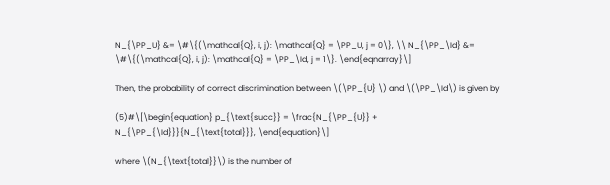N_{\PP_U} &= \#\{(\mathcal{Q}, i, j): \mathcal{Q} = \PP_U, j = 0\}, \\ N_{\PP_\Id} &= \#\{(\mathcal{Q}, i, j): \mathcal{Q} = \PP_\Id, j = 1\}. \end{eqnarray}\]

Then, the probability of correct discrimination between \(\PP_{U} \) and \(\PP_\Id\) is given by

(5)#\[\begin{equation} p_{\text{succ}} = \frac{N_{\PP_{U}} + N_{\PP_{\Id}}}{N_{\text{total}}}, \end{equation}\]

where \(N_{\text{total}}\) is the number of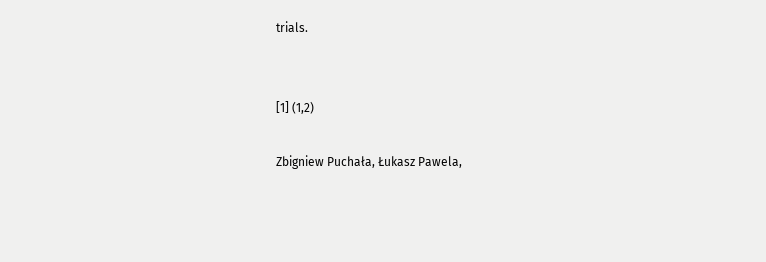trials.


[1] (1,2)

Zbigniew Puchała, Łukasz Pawela,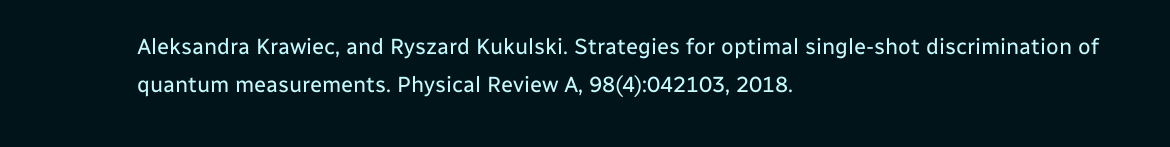Aleksandra Krawiec, and Ryszard Kukulski. Strategies for optimal single-shot discrimination of quantum measurements. Physical Review A, 98(4):042103, 2018.